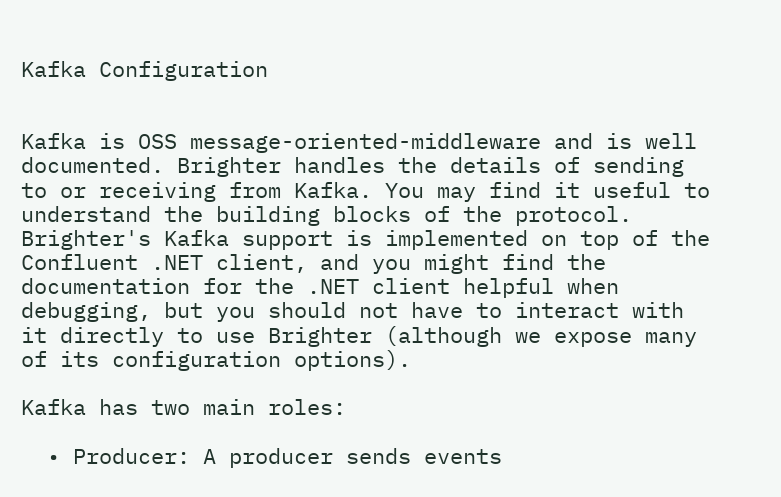Kafka Configuration


Kafka is OSS message-oriented-middleware and is well documented. Brighter handles the details of sending to or receiving from Kafka. You may find it useful to understand the building blocks of the protocol. Brighter's Kafka support is implemented on top of the Confluent .NET client, and you might find the documentation for the .NET client helpful when debugging, but you should not have to interact with it directly to use Brighter (although we expose many of its configuration options).

Kafka has two main roles:

  • Producer: A producer sends events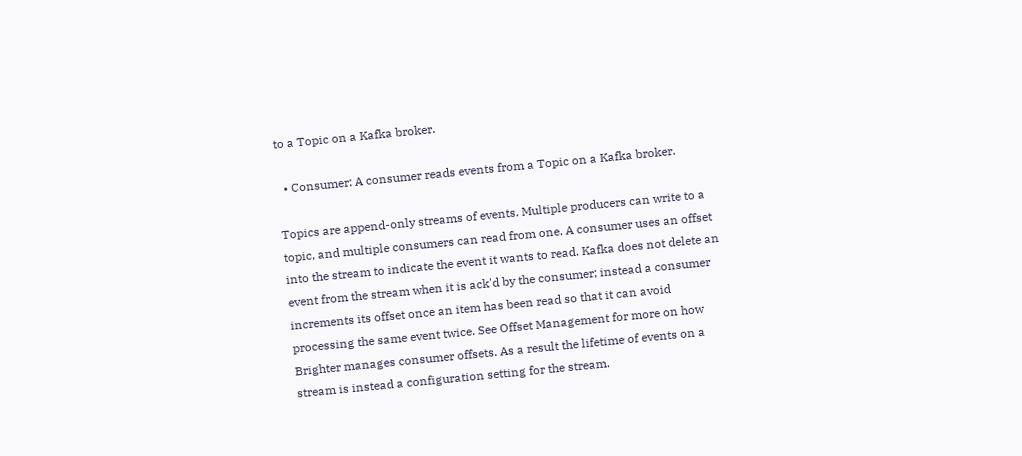to a Topic on a Kafka broker.

  • Consumer: A consumer reads events from a Topic on a Kafka broker.

Topics are append-only streams of events. Multiple producers can write to a topic, and multiple consumers can read from one. A consumer uses an offset into the stream to indicate the event it wants to read. Kafka does not delete an event from the stream when it is ack'd by the consumer; instead a consumer increments its offset once an item has been read so that it can avoid processing the same event twice. See Offset Management for more on how Brighter manages consumer offsets. As a result the lifetime of events on a stream is instead a configuration setting for the stream.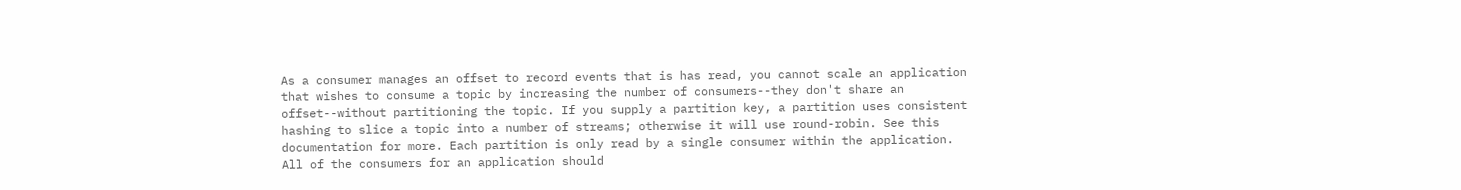As a consumer manages an offset to record events that is has read, you cannot scale an application that wishes to consume a topic by increasing the number of consumers--they don't share an offset--without partitioning the topic. If you supply a partition key, a partition uses consistent hashing to slice a topic into a number of streams; otherwise it will use round-robin. See this documentation for more. Each partition is only read by a single consumer within the application. All of the consumers for an application should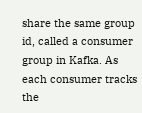share the same group id, called a consumer group in Kafka. As each consumer tracks the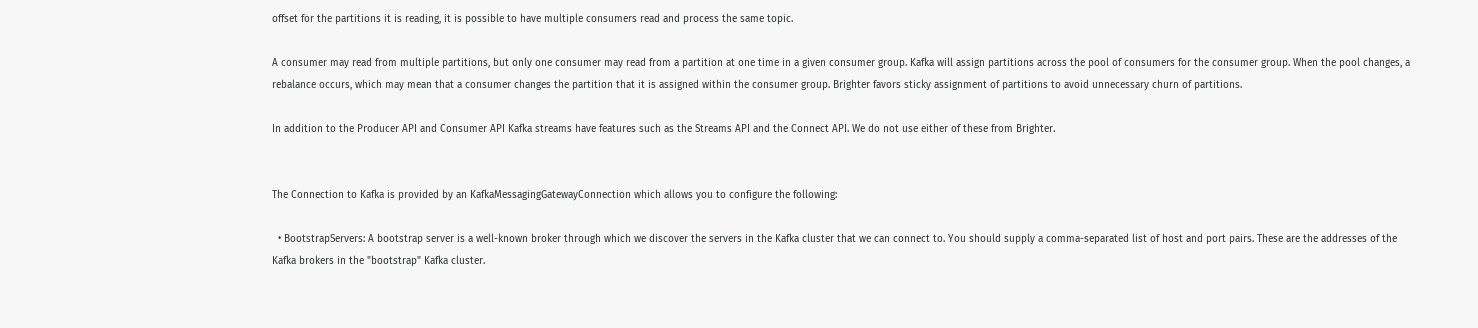offset for the partitions it is reading, it is possible to have multiple consumers read and process the same topic.

A consumer may read from multiple partitions, but only one consumer may read from a partition at one time in a given consumer group. Kafka will assign partitions across the pool of consumers for the consumer group. When the pool changes, a rebalance occurs, which may mean that a consumer changes the partition that it is assigned within the consumer group. Brighter favors sticky assignment of partitions to avoid unnecessary churn of partitions.

In addition to the Producer API and Consumer API Kafka streams have features such as the Streams API and the Connect API. We do not use either of these from Brighter.


The Connection to Kafka is provided by an KafkaMessagingGatewayConnection which allows you to configure the following:

  • BootstrapServers: A bootstrap server is a well-known broker through which we discover the servers in the Kafka cluster that we can connect to. You should supply a comma-separated list of host and port pairs. These are the addresses of the Kafka brokers in the "bootstrap" Kafka cluster.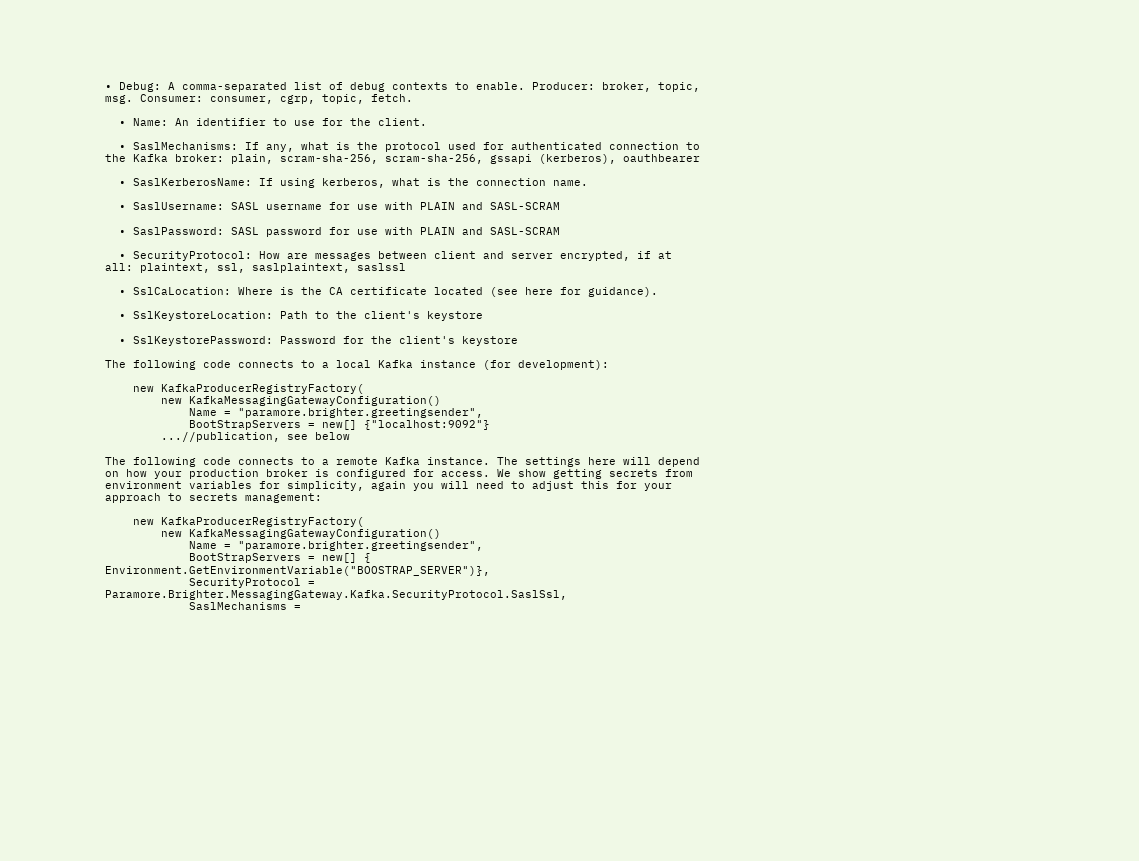• Debug: A comma-separated list of debug contexts to enable. Producer: broker, topic, msg. Consumer: consumer, cgrp, topic, fetch.

  • Name: An identifier to use for the client.

  • SaslMechanisms: If any, what is the protocol used for authenticated connection to the Kafka broker: plain, scram-sha-256, scram-sha-256, gssapi (kerberos), oauthbearer

  • SaslKerberosName: If using kerberos, what is the connection name.

  • SaslUsername: SASL username for use with PLAIN and SASL-SCRAM

  • SaslPassword: SASL password for use with PLAIN and SASL-SCRAM

  • SecurityProtocol: How are messages between client and server encrypted, if at all: plaintext, ssl, saslplaintext, saslssl

  • SslCaLocation: Where is the CA certificate located (see here for guidance).

  • SslKeystoreLocation: Path to the client's keystore

  • SslKeystorePassword: Password for the client's keystore

The following code connects to a local Kafka instance (for development):

    new KafkaProducerRegistryFactory(
        new KafkaMessagingGatewayConfiguration()
            Name = "paramore.brighter.greetingsender",
            BootStrapServers = new[] {"localhost:9092"}
        ...//publication, see below

The following code connects to a remote Kafka instance. The settings here will depend on how your production broker is configured for access. We show getting secrets from environment variables for simplicity, again you will need to adjust this for your approach to secrets management:

    new KafkaProducerRegistryFactory(
        new KafkaMessagingGatewayConfiguration()
            Name = "paramore.brighter.greetingsender",
            BootStrapServers = new[] { Environment.GetEnvironmentVariable("BOOSTRAP_SERVER")},
            SecurityProtocol = Paramore.Brighter.MessagingGateway.Kafka.SecurityProtocol.SaslSsl,
            SaslMechanisms =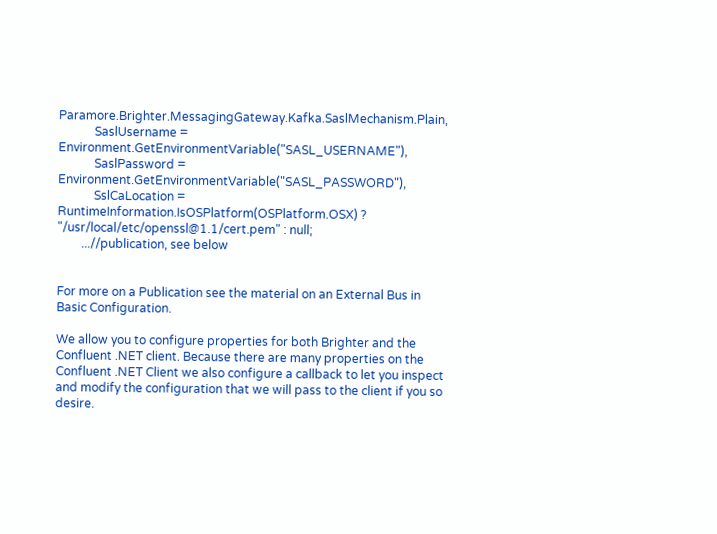Paramore.Brighter.MessagingGateway.Kafka.SaslMechanism.Plain,
            SaslUsername = Environment.GetEnvironmentVariable("SASL_USERNAME"),
            SaslPassword = Environment.GetEnvironmentVariable("SASL_PASSWORD"),
            SslCaLocation = RuntimeInformation.IsOSPlatform(OSPlatform.OSX) ? "/usr/local/etc/openssl@1.1/cert.pem" : null;
        ...//publication, see below


For more on a Publication see the material on an External Bus in Basic Configuration.

We allow you to configure properties for both Brighter and the Confluent .NET client. Because there are many properties on the Confluent .NET Client we also configure a callback to let you inspect and modify the configuration that we will pass to the client if you so desire.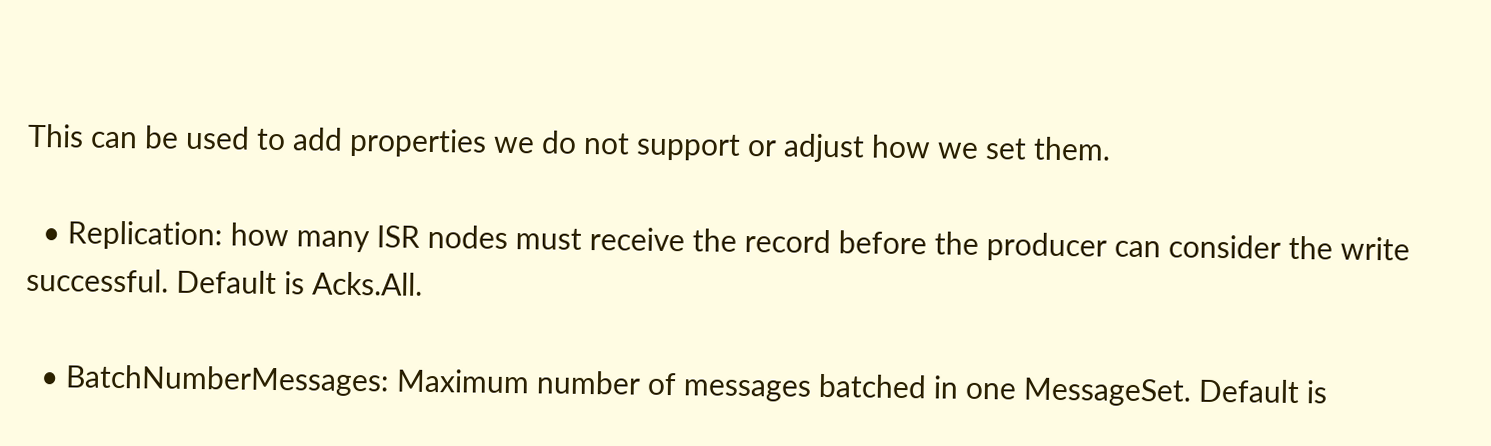This can be used to add properties we do not support or adjust how we set them.

  • Replication: how many ISR nodes must receive the record before the producer can consider the write successful. Default is Acks.All.

  • BatchNumberMessages: Maximum number of messages batched in one MessageSet. Default is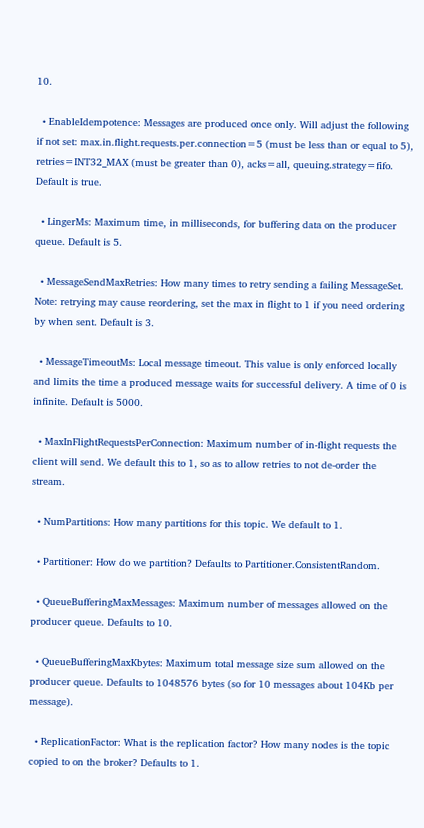10.

  • EnableIdempotence: Messages are produced once only. Will adjust the following if not set: max.in.flight.requests.per.connection=5 (must be less than or equal to 5), retries=INT32_MAX (must be greater than 0), acks=all, queuing.strategy=fifo. Default is true.

  • LingerMs: Maximum time, in milliseconds, for buffering data on the producer queue. Default is 5.

  • MessageSendMaxRetries: How many times to retry sending a failing MessageSet. Note: retrying may cause reordering, set the max in flight to 1 if you need ordering by when sent. Default is 3.

  • MessageTimeoutMs: Local message timeout. This value is only enforced locally and limits the time a produced message waits for successful delivery. A time of 0 is infinite. Default is 5000.

  • MaxInFlightRequestsPerConnection: Maximum number of in-flight requests the client will send. We default this to 1, so as to allow retries to not de-order the stream.

  • NumPartitions: How many partitions for this topic. We default to 1.

  • Partitioner: How do we partition? Defaults to Partitioner.ConsistentRandom.

  • QueueBufferingMaxMessages: Maximum number of messages allowed on the producer queue. Defaults to 10.

  • QueueBufferingMaxKbytes: Maximum total message size sum allowed on the producer queue. Defaults to 1048576 bytes (so for 10 messages about 104Kb per message).

  • ReplicationFactor: What is the replication factor? How many nodes is the topic copied to on the broker? Defaults to 1.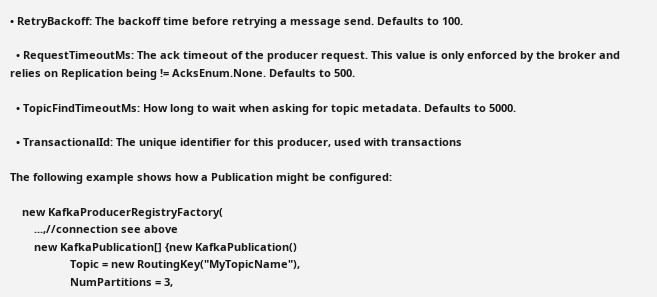• RetryBackoff: The backoff time before retrying a message send. Defaults to 100.

  • RequestTimeoutMs: The ack timeout of the producer request. This value is only enforced by the broker and relies on Replication being != AcksEnum.None. Defaults to 500.

  • TopicFindTimeoutMs: How long to wait when asking for topic metadata. Defaults to 5000.

  • TransactionalId: The unique identifier for this producer, used with transactions

The following example shows how a Publication might be configured:

    new KafkaProducerRegistryFactory(
        ...,//connection see above
        new KafkaPublication[] {new KafkaPublication()
                    Topic = new RoutingKey("MyTopicName"),
                    NumPartitions = 3,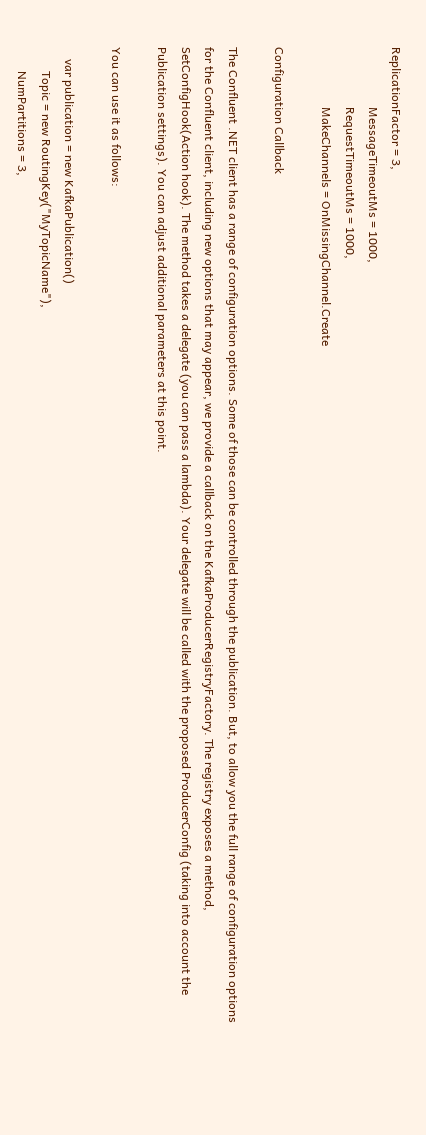ReplicationFactor = 3,
                    MessageTimeoutMs = 1000,
                    RequestTimeoutMs = 1000,
                    MakeChannels = OnMissingChannel.Create

Configuration Callback

The Confluent .NET client has a range of configuration options. Some of those can be controlled through the publication. But, to allow you the full range of configuration options for the Confluent client, including new options that may appear, we provide a callback on the KafkaProducerRegistryFactory. The registry exposes a method, SetConfigHook(Action hook). The method takes a delegate (you can pass a lambda). Your delegate will be called with the proposed ProducerConfig (taking into account the Publication settings). You can adjust additional parameters at this point.

You can use it as follows:

    var publication = new KafkaPublication()
        Topic = new RoutingKey("MyTopicName"),
        NumPartitions = 3,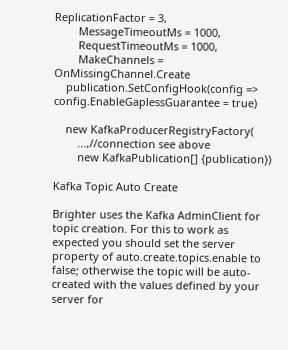ReplicationFactor = 3,
        MessageTimeoutMs = 1000,
        RequestTimeoutMs = 1000,
        MakeChannels = OnMissingChannel.Create
    publication.SetConfigHook(config => config.EnableGaplessGuarantee = true)

    new KafkaProducerRegistryFactory(
        ...,//connection see above
        new KafkaPublication[] {publication})

Kafka Topic Auto Create

Brighter uses the Kafka AdminClient for topic creation. For this to work as expected you should set the server property of auto.create.topics.enable to false; otherwise the topic will be auto-created with the values defined by your server for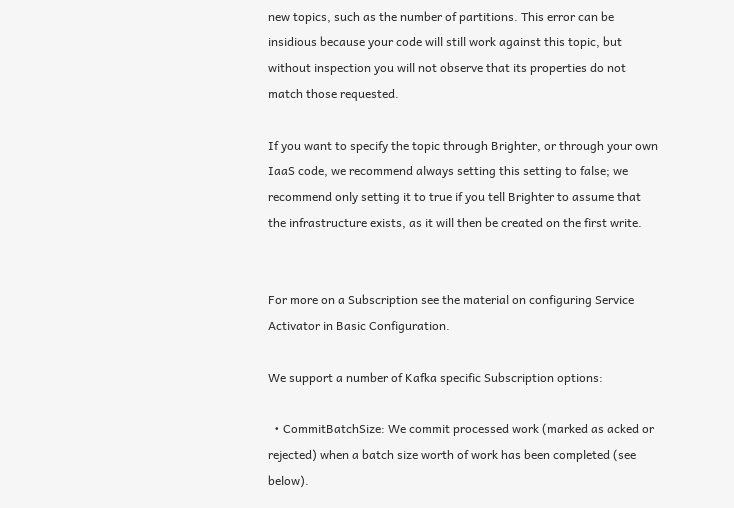new topics, such as the number of partitions. This error can be insidious because your code will still work against this topic, but without inspection you will not observe that its properties do not match those requested.

If you want to specify the topic through Brighter, or through your own IaaS code, we recommend always setting this setting to false; we recommend only setting it to true if you tell Brighter to assume that the infrastructure exists, as it will then be created on the first write.


For more on a Subscription see the material on configuring Service Activator in Basic Configuration.

We support a number of Kafka specific Subscription options:

  • CommitBatchSize: We commit processed work (marked as acked or rejected) when a batch size worth of work has been completed (see below).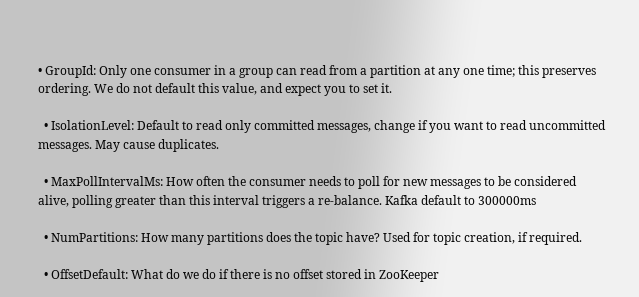• GroupId: Only one consumer in a group can read from a partition at any one time; this preserves ordering. We do not default this value, and expect you to set it.

  • IsolationLevel: Default to read only committed messages, change if you want to read uncommitted messages. May cause duplicates.

  • MaxPollIntervalMs: How often the consumer needs to poll for new messages to be considered alive, polling greater than this interval triggers a re-balance. Kafka default to 300000ms

  • NumPartitions: How many partitions does the topic have? Used for topic creation, if required.

  • OffsetDefault: What do we do if there is no offset stored in ZooKeeper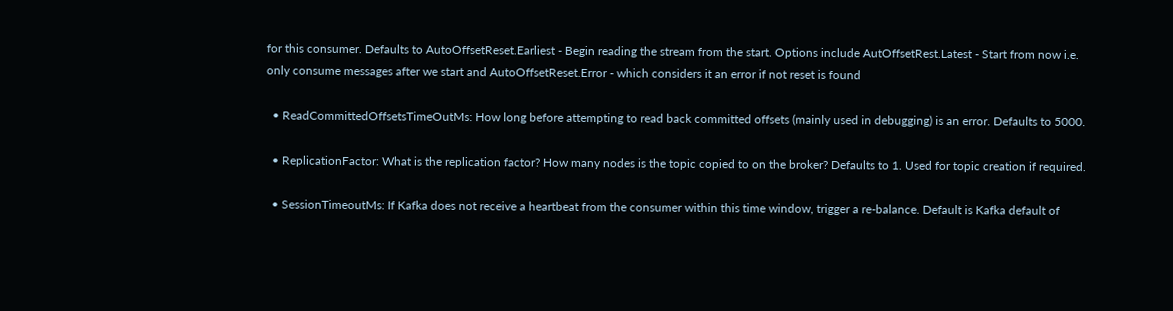for this consumer. Defaults to AutoOffsetReset.Earliest - Begin reading the stream from the start. Options include AutOffsetRest.Latest - Start from now i.e. only consume messages after we start and AutoOffsetReset.Error - which considers it an error if not reset is found

  • ReadCommittedOffsetsTimeOutMs: How long before attempting to read back committed offsets (mainly used in debugging) is an error. Defaults to 5000.

  • ReplicationFactor: What is the replication factor? How many nodes is the topic copied to on the broker? Defaults to 1. Used for topic creation if required.

  • SessionTimeoutMs: If Kafka does not receive a heartbeat from the consumer within this time window, trigger a re-balance. Default is Kafka default of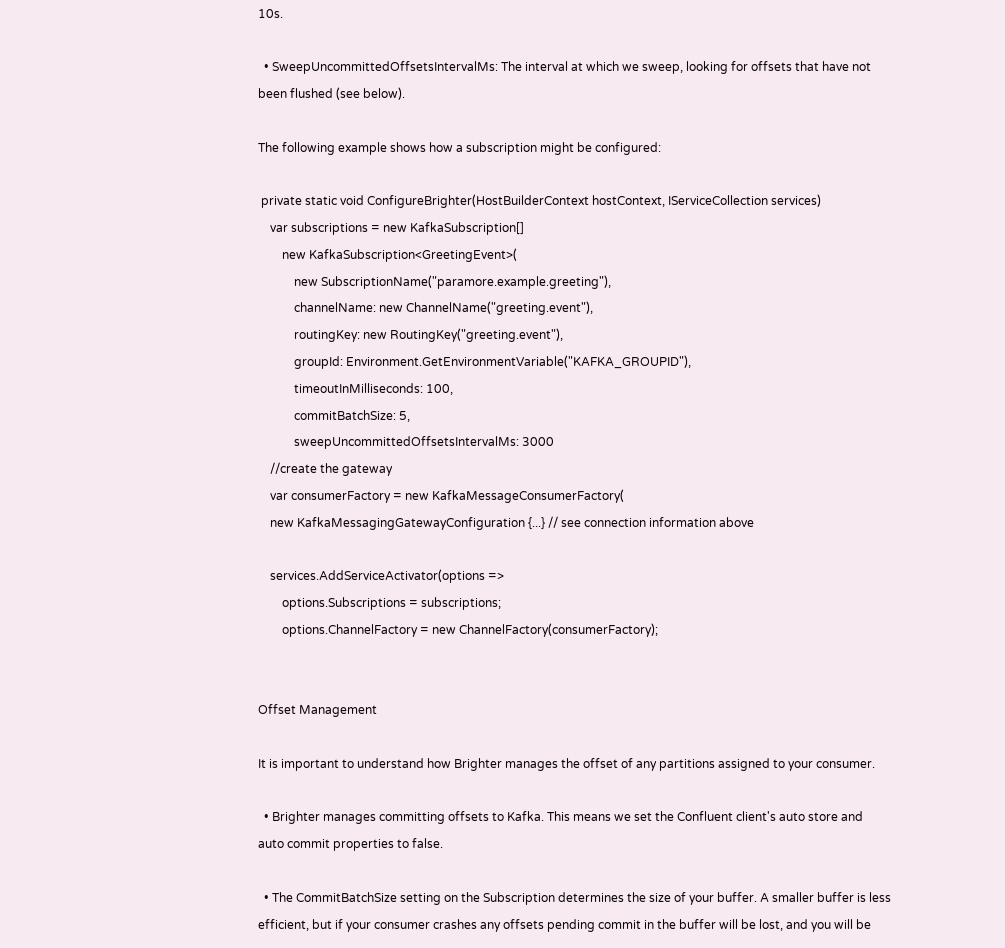10s.

  • SweepUncommittedOffsetsIntervalMs: The interval at which we sweep, looking for offsets that have not been flushed (see below).

The following example shows how a subscription might be configured:

 private static void ConfigureBrighter(HostBuilderContext hostContext, IServiceCollection services)
    var subscriptions = new KafkaSubscription[]
        new KafkaSubscription<GreetingEvent>(
            new SubscriptionName("paramore.example.greeting"),
            channelName: new ChannelName("greeting.event"),
            routingKey: new RoutingKey("greeting.event"),
            groupId: Environment.GetEnvironmentVariable("KAFKA_GROUPID"),
            timeoutInMilliseconds: 100,
            commitBatchSize: 5,
            sweepUncommittedOffsetsIntervalMs: 3000
    //create the gateway
    var consumerFactory = new KafkaMessageConsumerFactory(
    new KafkaMessagingGatewayConfiguration {...} // see connection information above

    services.AddServiceActivator(options =>
        options.Subscriptions = subscriptions;
        options.ChannelFactory = new ChannelFactory(consumerFactory);


Offset Management

It is important to understand how Brighter manages the offset of any partitions assigned to your consumer.

  • Brighter manages committing offsets to Kafka. This means we set the Confluent client's auto store and auto commit properties to false.

  • The CommitBatchSize setting on the Subscription determines the size of your buffer. A smaller buffer is less efficient, but if your consumer crashes any offsets pending commit in the buffer will be lost, and you will be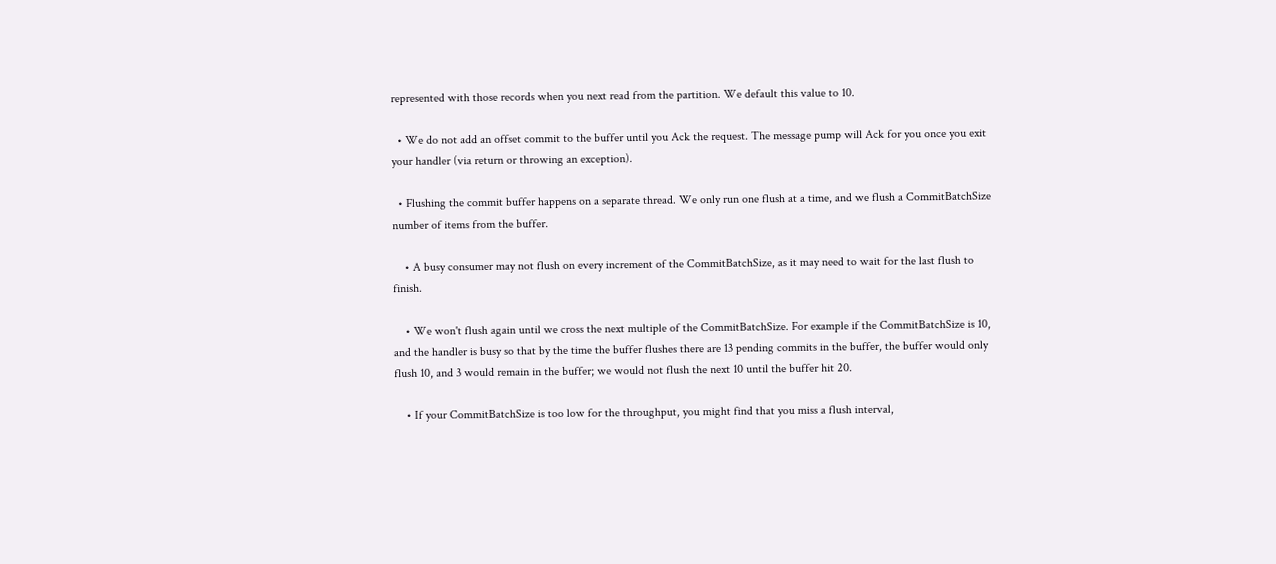represented with those records when you next read from the partition. We default this value to 10.

  • We do not add an offset commit to the buffer until you Ack the request. The message pump will Ack for you once you exit your handler (via return or throwing an exception).

  • Flushing the commit buffer happens on a separate thread. We only run one flush at a time, and we flush a CommitBatchSize number of items from the buffer.

    • A busy consumer may not flush on every increment of the CommitBatchSize, as it may need to wait for the last flush to finish.

    • We won't flush again until we cross the next multiple of the CommitBatchSize. For example if the CommitBatchSize is 10, and the handler is busy so that by the time the buffer flushes there are 13 pending commits in the buffer, the buffer would only flush 10, and 3 would remain in the buffer; we would not flush the next 10 until the buffer hit 20.

    • If your CommitBatchSize is too low for the throughput, you might find that you miss a flush interval,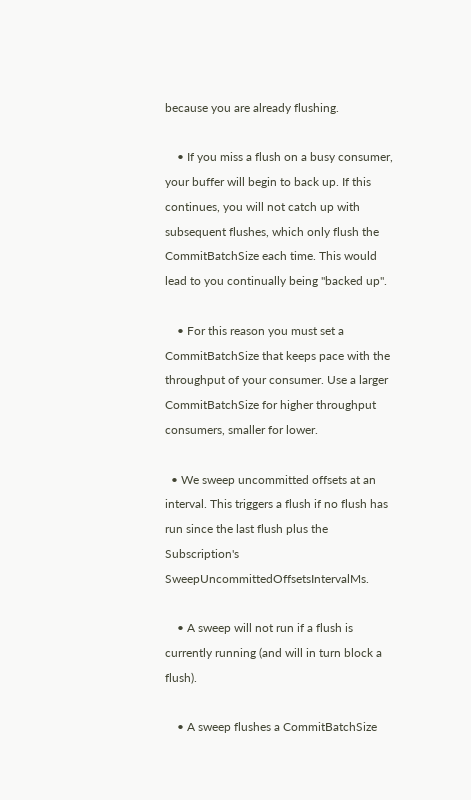because you are already flushing.

    • If you miss a flush on a busy consumer, your buffer will begin to back up. If this continues, you will not catch up with subsequent flushes, which only flush the CommitBatchSize each time. This would lead to you continually being "backed up".

    • For this reason you must set a CommitBatchSize that keeps pace with the throughput of your consumer. Use a larger CommitBatchSize for higher throughput consumers, smaller for lower.

  • We sweep uncommitted offsets at an interval. This triggers a flush if no flush has run since the last flush plus the Subscription's SweepUncommittedOffsetsIntervalMs.

    • A sweep will not run if a flush is currently running (and will in turn block a flush).

    • A sweep flushes a CommitBatchSize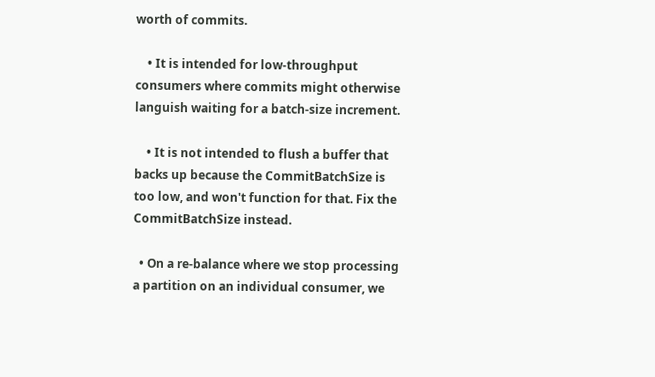worth of commits.

    • It is intended for low-throughput consumers where commits might otherwise languish waiting for a batch-size increment.

    • It is not intended to flush a buffer that backs up because the CommitBatchSize is too low, and won't function for that. Fix the CommitBatchSize instead.

  • On a re-balance where we stop processing a partition on an individual consumer, we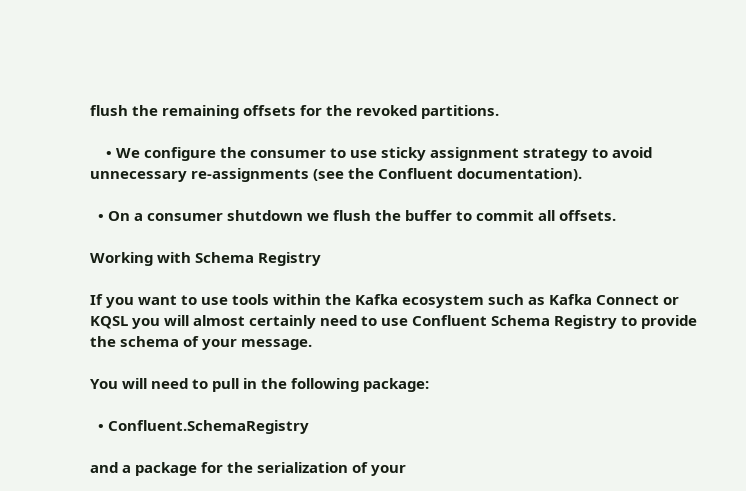flush the remaining offsets for the revoked partitions.

    • We configure the consumer to use sticky assignment strategy to avoid unnecessary re-assignments (see the Confluent documentation).

  • On a consumer shutdown we flush the buffer to commit all offsets.

Working with Schema Registry

If you want to use tools within the Kafka ecosystem such as Kafka Connect or KQSL you will almost certainly need to use Confluent Schema Registry to provide the schema of your message.

You will need to pull in the following package:

  • Confluent.SchemaRegistry

and a package for the serialization of your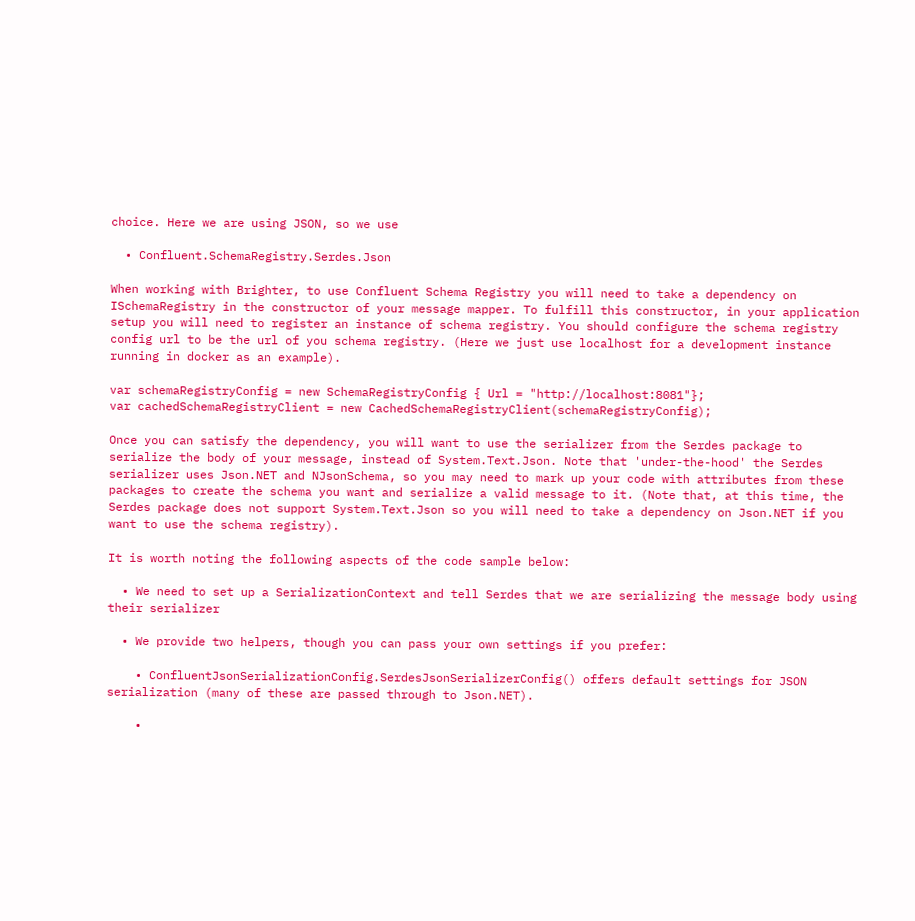choice. Here we are using JSON, so we use

  • Confluent.SchemaRegistry.Serdes.Json

When working with Brighter, to use Confluent Schema Registry you will need to take a dependency on ISchemaRegistry in the constructor of your message mapper. To fulfill this constructor, in your application setup you will need to register an instance of schema registry. You should configure the schema registry config url to be the url of you schema registry. (Here we just use localhost for a development instance running in docker as an example).

var schemaRegistryConfig = new SchemaRegistryConfig { Url = "http://localhost:8081"};
var cachedSchemaRegistryClient = new CachedSchemaRegistryClient(schemaRegistryConfig);

Once you can satisfy the dependency, you will want to use the serializer from the Serdes package to serialize the body of your message, instead of System.Text.Json. Note that 'under-the-hood' the Serdes serializer uses Json.NET and NJsonSchema, so you may need to mark up your code with attributes from these packages to create the schema you want and serialize a valid message to it. (Note that, at this time, the Serdes package does not support System.Text.Json so you will need to take a dependency on Json.NET if you want to use the schema registry).

It is worth noting the following aspects of the code sample below:

  • We need to set up a SerializationContext and tell Serdes that we are serializing the message body using their serializer

  • We provide two helpers, though you can pass your own settings if you prefer:

    • ConfluentJsonSerializationConfig.SerdesJsonSerializerConfig() offers default settings for JSON serialization (many of these are passed through to Json.NET).

    •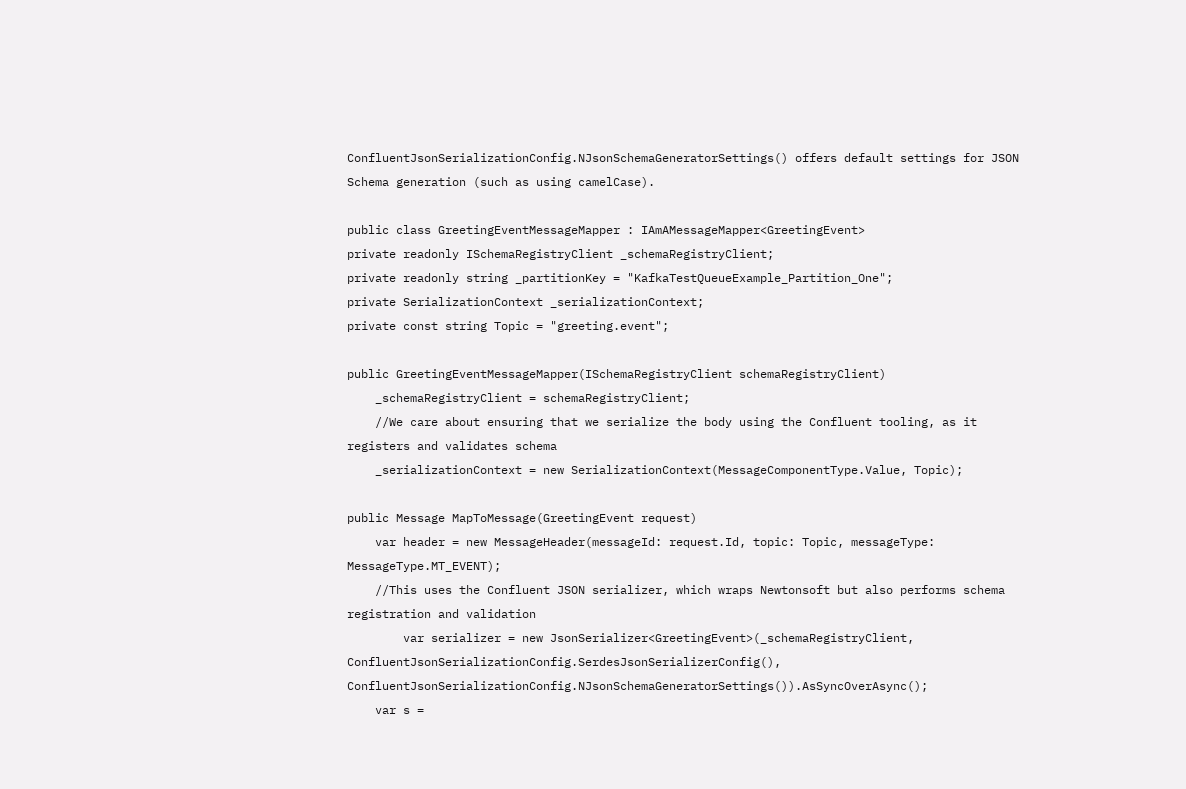ConfluentJsonSerializationConfig.NJsonSchemaGeneratorSettings() offers default settings for JSON Schema generation (such as using camelCase).

public class GreetingEventMessageMapper : IAmAMessageMapper<GreetingEvent>
private readonly ISchemaRegistryClient _schemaRegistryClient;
private readonly string _partitionKey = "KafkaTestQueueExample_Partition_One";
private SerializationContext _serializationContext;
private const string Topic = "greeting.event";

public GreetingEventMessageMapper(ISchemaRegistryClient schemaRegistryClient)
    _schemaRegistryClient = schemaRegistryClient;
    //We care about ensuring that we serialize the body using the Confluent tooling, as it registers and validates schema
    _serializationContext = new SerializationContext(MessageComponentType.Value, Topic);

public Message MapToMessage(GreetingEvent request)
    var header = new MessageHeader(messageId: request.Id, topic: Topic, messageType: MessageType.MT_EVENT);
    //This uses the Confluent JSON serializer, which wraps Newtonsoft but also performs schema registration and validation
        var serializer = new JsonSerializer<GreetingEvent>(_schemaRegistryClient, ConfluentJsonSerializationConfig.SerdesJsonSerializerConfig(), ConfluentJsonSerializationConfig.NJsonSchemaGeneratorSettings()).AsSyncOverAsync();
    var s =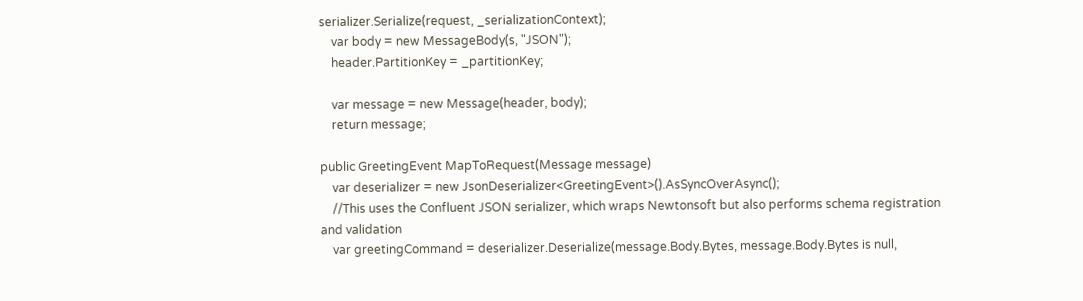serializer.Serialize(request, _serializationContext);
    var body = new MessageBody(s, "JSON");
    header.PartitionKey = _partitionKey;

    var message = new Message(header, body);
    return message;

public GreetingEvent MapToRequest(Message message)
    var deserializer = new JsonDeserializer<GreetingEvent>().AsSyncOverAsync();
    //This uses the Confluent JSON serializer, which wraps Newtonsoft but also performs schema registration and validation
    var greetingCommand = deserializer.Deserialize(message.Body.Bytes, message.Body.Bytes is null,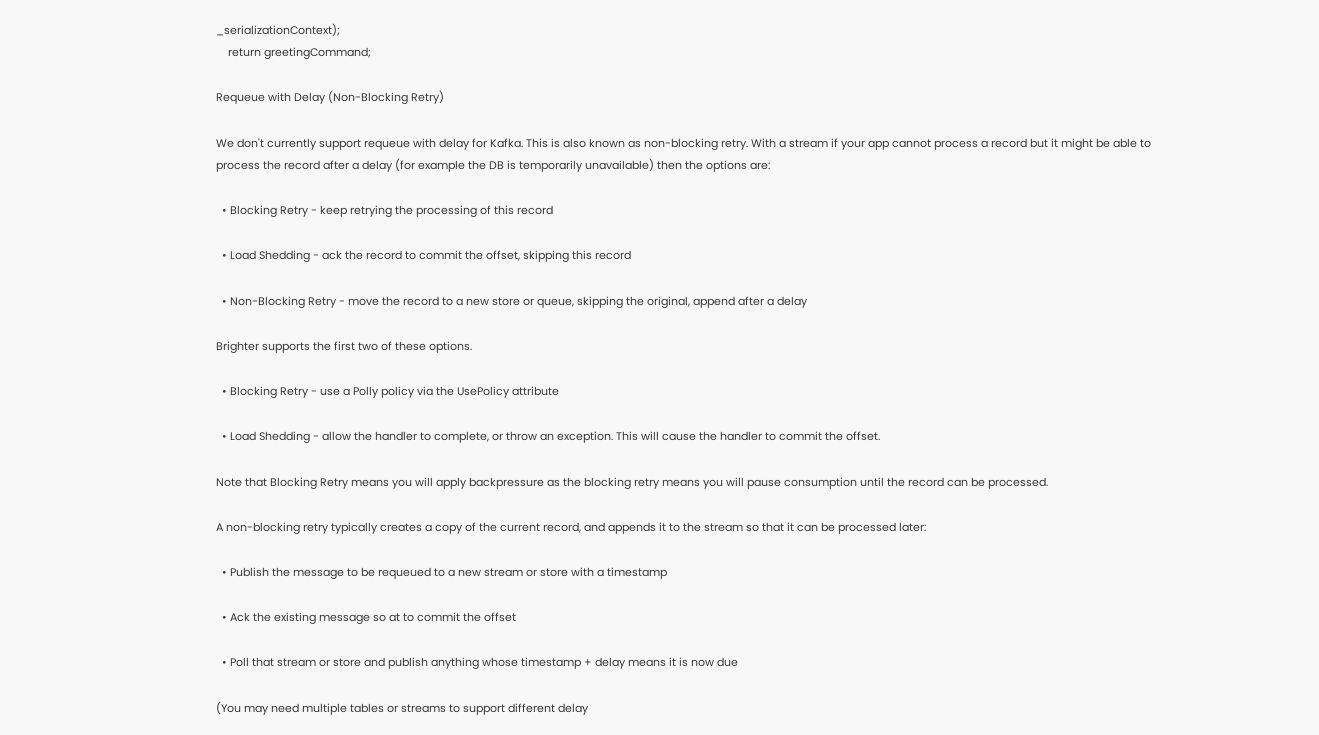_serializationContext);
    return greetingCommand;

Requeue with Delay (Non-Blocking Retry)

We don't currently support requeue with delay for Kafka. This is also known as non-blocking retry. With a stream if your app cannot process a record but it might be able to process the record after a delay (for example the DB is temporarily unavailable) then the options are:

  • Blocking Retry - keep retrying the processing of this record

  • Load Shedding - ack the record to commit the offset, skipping this record

  • Non-Blocking Retry - move the record to a new store or queue, skipping the original, append after a delay

Brighter supports the first two of these options.

  • Blocking Retry - use a Polly policy via the UsePolicy attribute

  • Load Shedding - allow the handler to complete, or throw an exception. This will cause the handler to commit the offset.

Note that Blocking Retry means you will apply backpressure as the blocking retry means you will pause consumption until the record can be processed.

A non-blocking retry typically creates a copy of the current record, and appends it to the stream so that it can be processed later:

  • Publish the message to be requeued to a new stream or store with a timestamp

  • Ack the existing message so at to commit the offset

  • Poll that stream or store and publish anything whose timestamp + delay means it is now due

(You may need multiple tables or streams to support different delay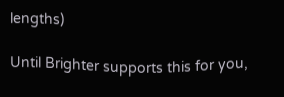lengths)

Until Brighter supports this for you,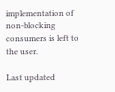implementation of non-blocking consumers is left to the user.

Last updated